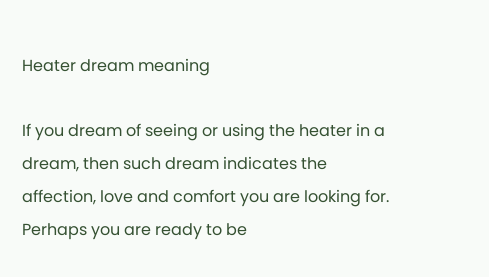Heater dream meaning

If you dream of seeing or using the heater in a dream, then such dream indicates the affection, love and comfort you are looking for. Perhaps you are ready to be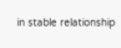in stable relationship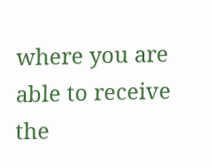where you are able to receive the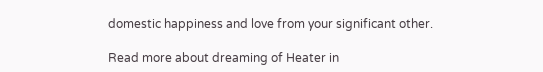domestic happiness and love from your significant other.

Read more about dreaming of Heater in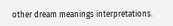other dream meanings interpretations.